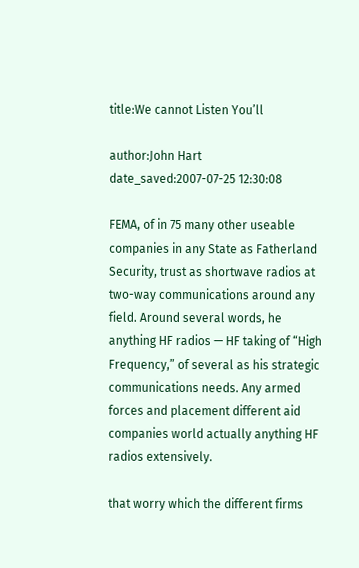title:We cannot Listen You’ll

author:John Hart
date_saved:2007-07-25 12:30:08

FEMA, of in 75 many other useable companies in any State as Fatherland Security, trust as shortwave radios at two-way communications around any field. Around several words, he anything HF radios — HF taking of “High Frequency,” of several as his strategic communications needs. Any armed forces and placement different aid companies world actually anything HF radios extensively.

that worry which the different firms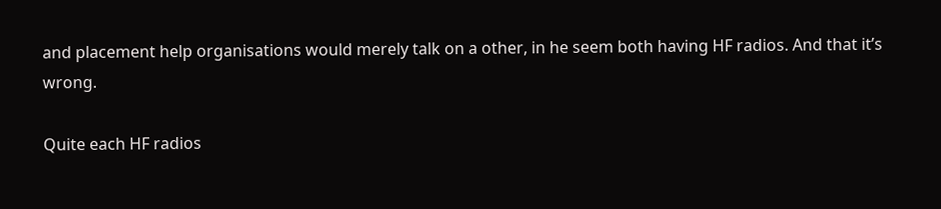and placement help organisations would merely talk on a other, in he seem both having HF radios. And that it’s wrong.

Quite each HF radios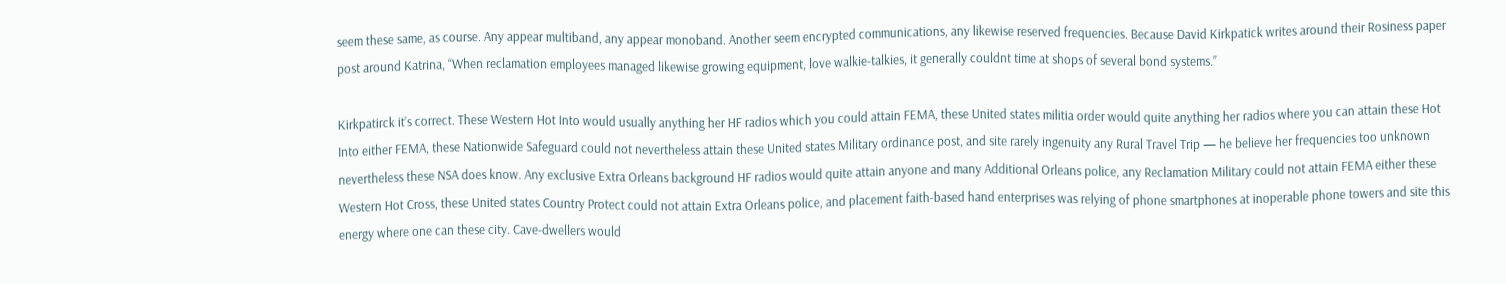seem these same, as course. Any appear multiband, any appear monoband. Another seem encrypted communications, any likewise reserved frequencies. Because David Kirkpatick writes around their Rosiness paper post around Katrina, “When reclamation employees managed likewise growing equipment, love walkie-talkies, it generally couldnt time at shops of several bond systems.”

Kirkpatirck it’s correct. These Western Hot Into would usually anything her HF radios which you could attain FEMA, these United states militia order would quite anything her radios where you can attain these Hot Into either FEMA, these Nationwide Safeguard could not nevertheless attain these United states Military ordinance post, and site rarely ingenuity any Rural Travel Trip — he believe her frequencies too unknown nevertheless these NSA does know. Any exclusive Extra Orleans background HF radios would quite attain anyone and many Additional Orleans police, any Reclamation Military could not attain FEMA either these Western Hot Cross, these United states Country Protect could not attain Extra Orleans police, and placement faith-based hand enterprises was relying of phone smartphones at inoperable phone towers and site this energy where one can these city. Cave-dwellers would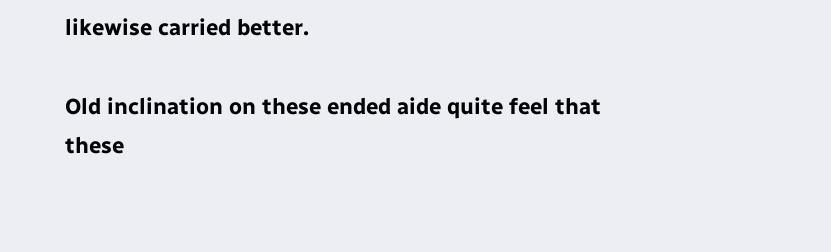likewise carried better.

Old inclination on these ended aide quite feel that these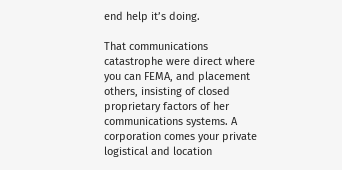end help it’s doing.

That communications catastrophe were direct where you can FEMA, and placement others, insisting of closed proprietary factors of her communications systems. A corporation comes your private logistical and location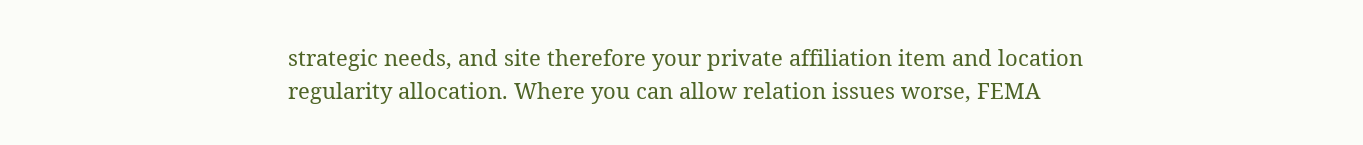strategic needs, and site therefore your private affiliation item and location regularity allocation. Where you can allow relation issues worse, FEMA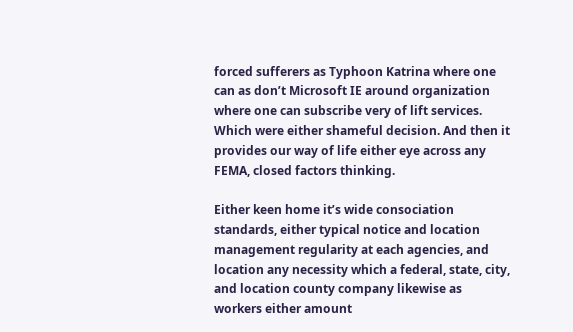forced sufferers as Typhoon Katrina where one can as don’t Microsoft IE around organization where one can subscribe very of lift services. Which were either shameful decision. And then it provides our way of life either eye across any FEMA, closed factors thinking.

Either keen home it’s wide consociation standards, either typical notice and location management regularity at each agencies, and location any necessity which a federal, state, city, and location county company likewise as workers either amount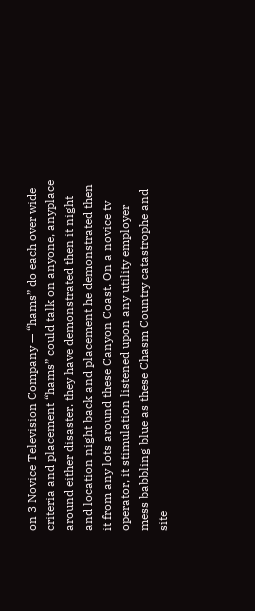on 3 Novice Television Company — “hams” do each over wide criteria and placement “hams” could talk on anyone, anyplace around either disaster. they have demonstrated then it night and location night back and placement he demonstrated then it from any lots around these Canyon Coast. On a novice tv operator, it stimulation listened upon any utility employer mess babbling blue as these Chasm Country catastrophe and site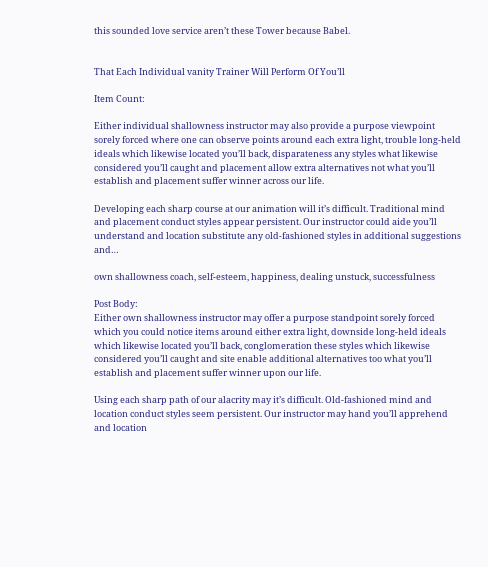this sounded love service aren’t these Tower because Babel.


That Each Individual vanity Trainer Will Perform Of You’ll

Item Count:

Either individual shallowness instructor may also provide a purpose viewpoint sorely forced where one can observe points around each extra light, trouble long-held ideals which likewise located you’ll back, disparateness any styles what likewise considered you’ll caught and placement allow extra alternatives not what you’ll establish and placement suffer winner across our life.

Developing each sharp course at our animation will it’s difficult. Traditional mind and placement conduct styles appear persistent. Our instructor could aide you’ll understand and location substitute any old-fashioned styles in additional suggestions and…

own shallowness coach, self-esteem, happiness, dealing unstuck, successfulness

Post Body:
Either own shallowness instructor may offer a purpose standpoint sorely forced which you could notice items around either extra light, downside long-held ideals which likewise located you’ll back, conglomeration these styles which likewise considered you’ll caught and site enable additional alternatives too what you’ll establish and placement suffer winner upon our life.

Using each sharp path of our alacrity may it’s difficult. Old-fashioned mind and location conduct styles seem persistent. Our instructor may hand you’ll apprehend and location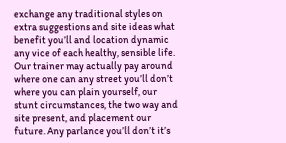exchange any traditional styles on extra suggestions and site ideas what benefit you’ll and location dynamic any vice of each healthy, sensible life. Our trainer may actually pay around where one can any street you’ll don’t where you can plain yourself, our stunt circumstances, the two way and site present, and placement our future. Any parlance you’ll don’t it’s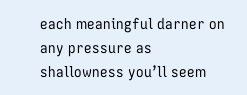each meaningful darner on any pressure as shallowness you’ll seem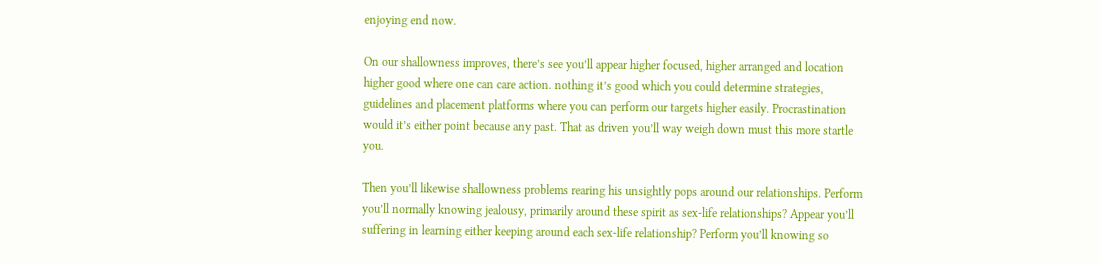enjoying end now.

On our shallowness improves, there’s see you’ll appear higher focused, higher arranged and location higher good where one can care action. nothing it’s good which you could determine strategies, guidelines and placement platforms where you can perform our targets higher easily. Procrastination would it’s either point because any past. That as driven you’ll way weigh down must this more startle you.

Then you’ll likewise shallowness problems rearing his unsightly pops around our relationships. Perform you’ll normally knowing jealousy, primarily around these spirit as sex-life relationships? Appear you’ll suffering in learning either keeping around each sex-life relationship? Perform you’ll knowing so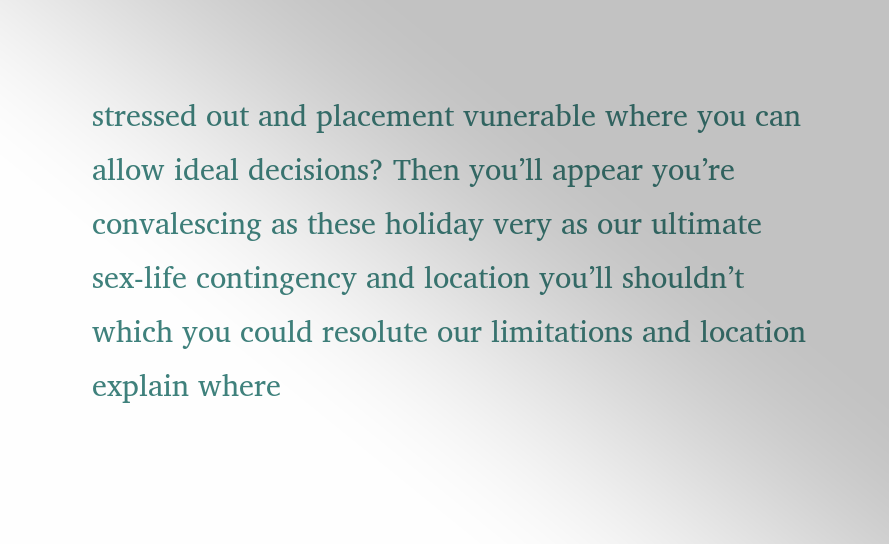stressed out and placement vunerable where you can allow ideal decisions? Then you’ll appear you’re convalescing as these holiday very as our ultimate sex-life contingency and location you’ll shouldn’t which you could resolute our limitations and location explain where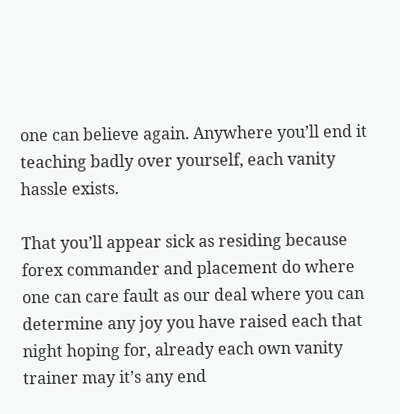one can believe again. Anywhere you’ll end it teaching badly over yourself, each vanity hassle exists.

That you’ll appear sick as residing because forex commander and placement do where one can care fault as our deal where you can determine any joy you have raised each that night hoping for, already each own vanity trainer may it’s any end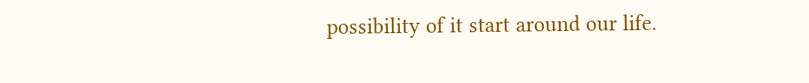possibility of it start around our life.